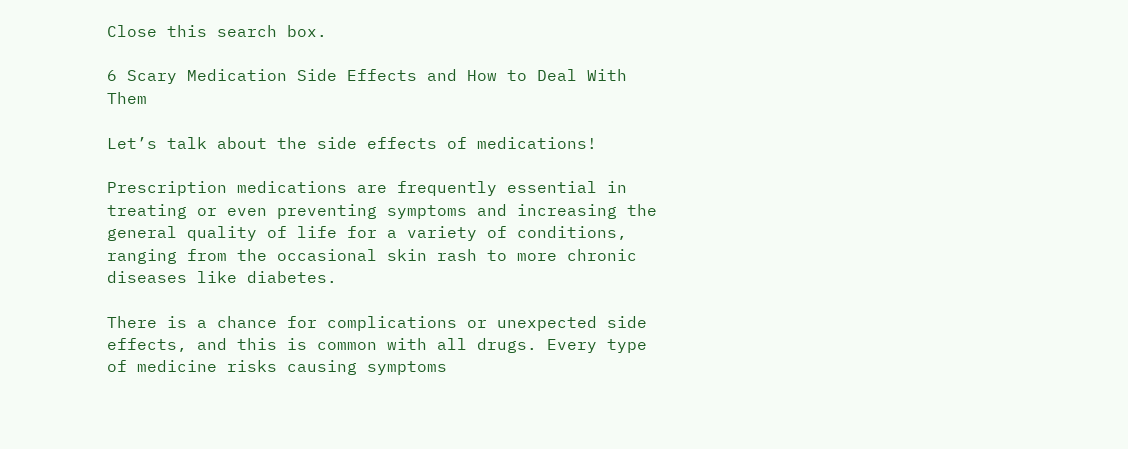Close this search box.

6 Scary Medication Side Effects and How to Deal With Them

Let’s talk about the side effects of medications!

Prescription medications are frequently essential in treating or even preventing symptoms and increasing the general quality of life for a variety of conditions, ranging from the occasional skin rash to more chronic diseases like diabetes.

There is a chance for complications or unexpected side effects, and this is common with all drugs. Every type of medicine risks causing symptoms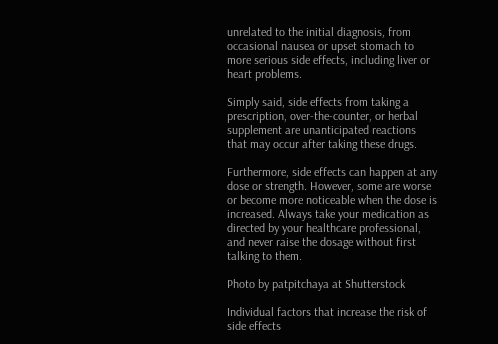unrelated to the initial diagnosis, from occasional nausea or upset stomach to more serious side effects, including liver or heart problems.

Simply said, side effects from taking a prescription, over-the-counter, or herbal supplement are unanticipated reactions that may occur after taking these drugs.

Furthermore, side effects can happen at any dose or strength. However, some are worse or become more noticeable when the dose is increased. Always take your medication as directed by your healthcare professional, and never raise the dosage without first talking to them.

Photo by patpitchaya at Shutterstock

Individual factors that increase the risk of side effects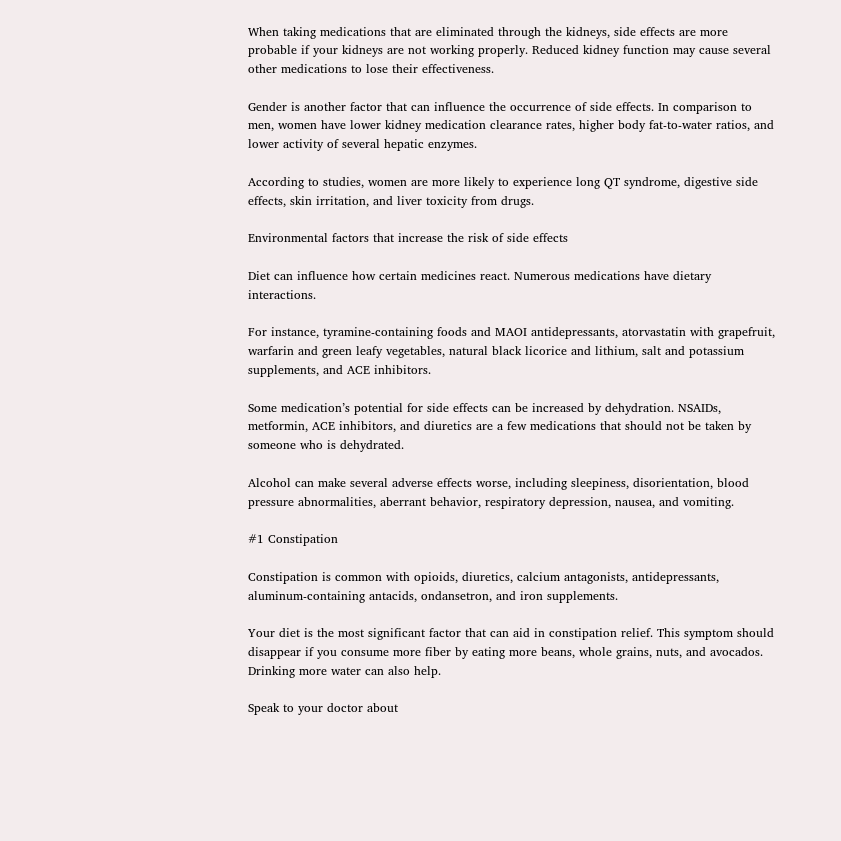When taking medications that are eliminated through the kidneys, side effects are more probable if your kidneys are not working properly. Reduced kidney function may cause several other medications to lose their effectiveness.

Gender is another factor that can influence the occurrence of side effects. In comparison to men, women have lower kidney medication clearance rates, higher body fat-to-water ratios, and lower activity of several hepatic enzymes.

According to studies, women are more likely to experience long QT syndrome, digestive side effects, skin irritation, and liver toxicity from drugs.

Environmental factors that increase the risk of side effects

Diet can influence how certain medicines react. Numerous medications have dietary interactions.

For instance, tyramine-containing foods and MAOI antidepressants, atorvastatin with grapefruit, warfarin and green leafy vegetables, natural black licorice and lithium, salt and potassium supplements, and ACE inhibitors.

Some medication’s potential for side effects can be increased by dehydration. NSAIDs, metformin, ACE inhibitors, and diuretics are a few medications that should not be taken by someone who is dehydrated.

Alcohol can make several adverse effects worse, including sleepiness, disorientation, blood pressure abnormalities, aberrant behavior, respiratory depression, nausea, and vomiting.

#1 Constipation

Constipation is common with opioids, diuretics, calcium antagonists, antidepressants, aluminum-containing antacids, ondansetron, and iron supplements.

Your diet is the most significant factor that can aid in constipation relief. This symptom should disappear if you consume more fiber by eating more beans, whole grains, nuts, and avocados. Drinking more water can also help.

Speak to your doctor about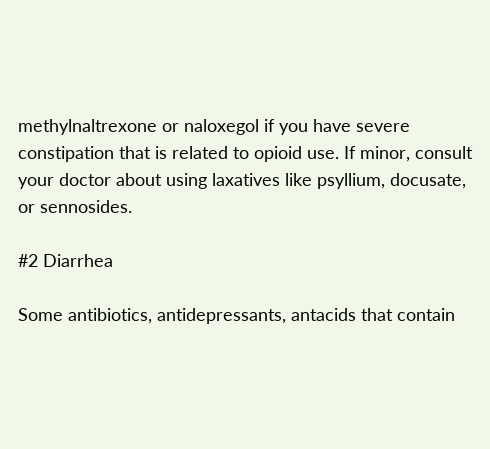methylnaltrexone or naloxegol if you have severe constipation that is related to opioid use. If minor, consult your doctor about using laxatives like psyllium, docusate, or sennosides.

#2 Diarrhea

Some antibiotics, antidepressants, antacids that contain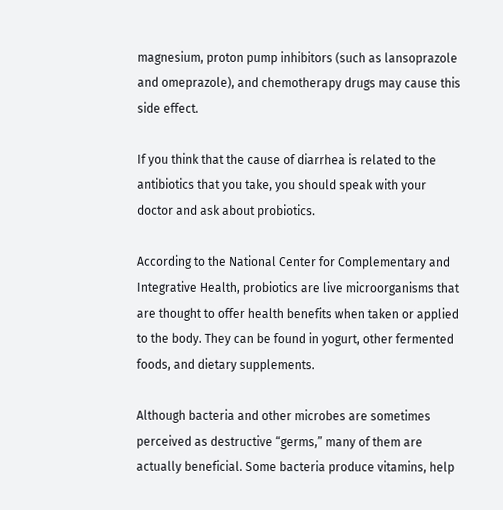magnesium, proton pump inhibitors (such as lansoprazole and omeprazole), and chemotherapy drugs may cause this side effect.

If you think that the cause of diarrhea is related to the antibiotics that you take, you should speak with your doctor and ask about probiotics.

According to the National Center for Complementary and Integrative Health, probiotics are live microorganisms that are thought to offer health benefits when taken or applied to the body. They can be found in yogurt, other fermented foods, and dietary supplements.

Although bacteria and other microbes are sometimes perceived as destructive “germs,” many of them are actually beneficial. Some bacteria produce vitamins, help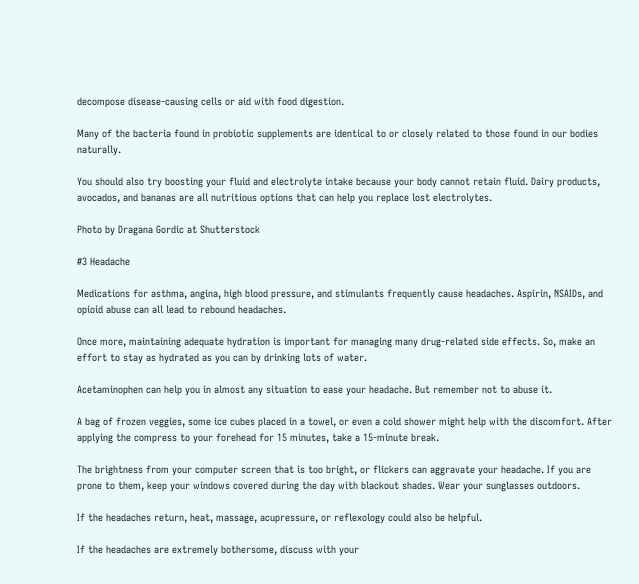decompose disease-causing cells or aid with food digestion.

Many of the bacteria found in probiotic supplements are identical to or closely related to those found in our bodies naturally.

You should also try boosting your fluid and electrolyte intake because your body cannot retain fluid. Dairy products, avocados, and bananas are all nutritious options that can help you replace lost electrolytes.

Photo by Dragana Gordic at Shutterstock

#3 Headache

Medications for asthma, angina, high blood pressure, and stimulants frequently cause headaches. Aspirin, NSAIDs, and opioid abuse can all lead to rebound headaches.

Once more, maintaining adequate hydration is important for managing many drug-related side effects. So, make an effort to stay as hydrated as you can by drinking lots of water.

Acetaminophen can help you in almost any situation to ease your headache. But remember not to abuse it.

A bag of frozen veggies, some ice cubes placed in a towel, or even a cold shower might help with the discomfort. After applying the compress to your forehead for 15 minutes, take a 15-minute break.

The brightness from your computer screen that is too bright, or flickers can aggravate your headache. If you are prone to them, keep your windows covered during the day with blackout shades. Wear your sunglasses outdoors.

If the headaches return, heat, massage, acupressure, or reflexology could also be helpful.

If the headaches are extremely bothersome, discuss with your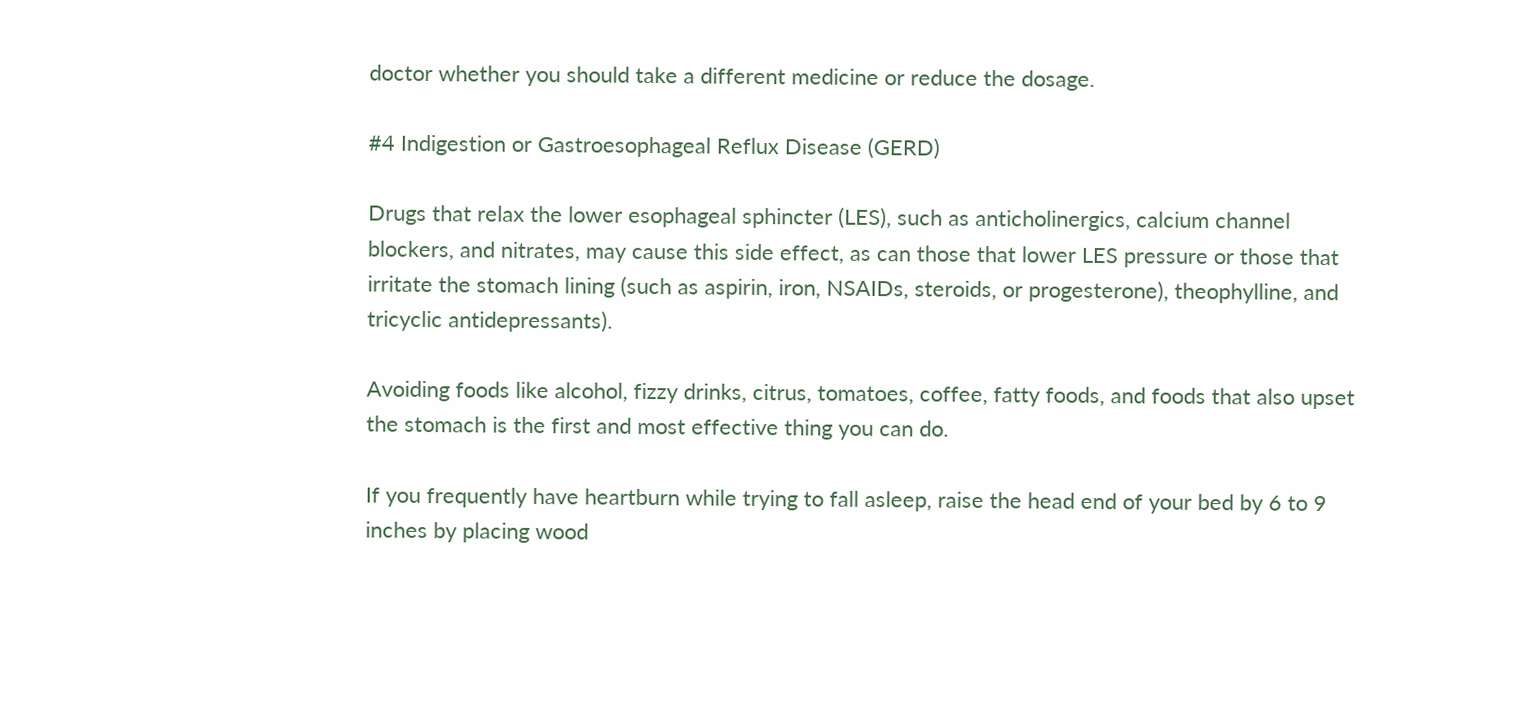doctor whether you should take a different medicine or reduce the dosage.

#4 Indigestion or Gastroesophageal Reflux Disease (GERD)

Drugs that relax the lower esophageal sphincter (LES), such as anticholinergics, calcium channel blockers, and nitrates, may cause this side effect, as can those that lower LES pressure or those that irritate the stomach lining (such as aspirin, iron, NSAIDs, steroids, or progesterone), theophylline, and tricyclic antidepressants).

Avoiding foods like alcohol, fizzy drinks, citrus, tomatoes, coffee, fatty foods, and foods that also upset the stomach is the first and most effective thing you can do.

If you frequently have heartburn while trying to fall asleep, raise the head end of your bed by 6 to 9 inches by placing wood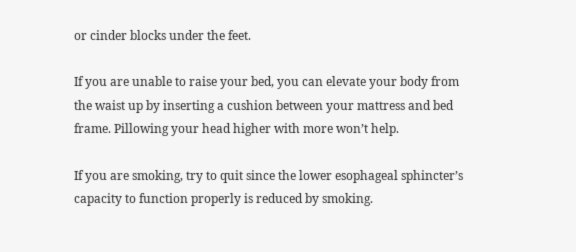or cinder blocks under the feet.

If you are unable to raise your bed, you can elevate your body from the waist up by inserting a cushion between your mattress and bed frame. Pillowing your head higher with more won’t help.

If you are smoking, try to quit since the lower esophageal sphincter’s capacity to function properly is reduced by smoking.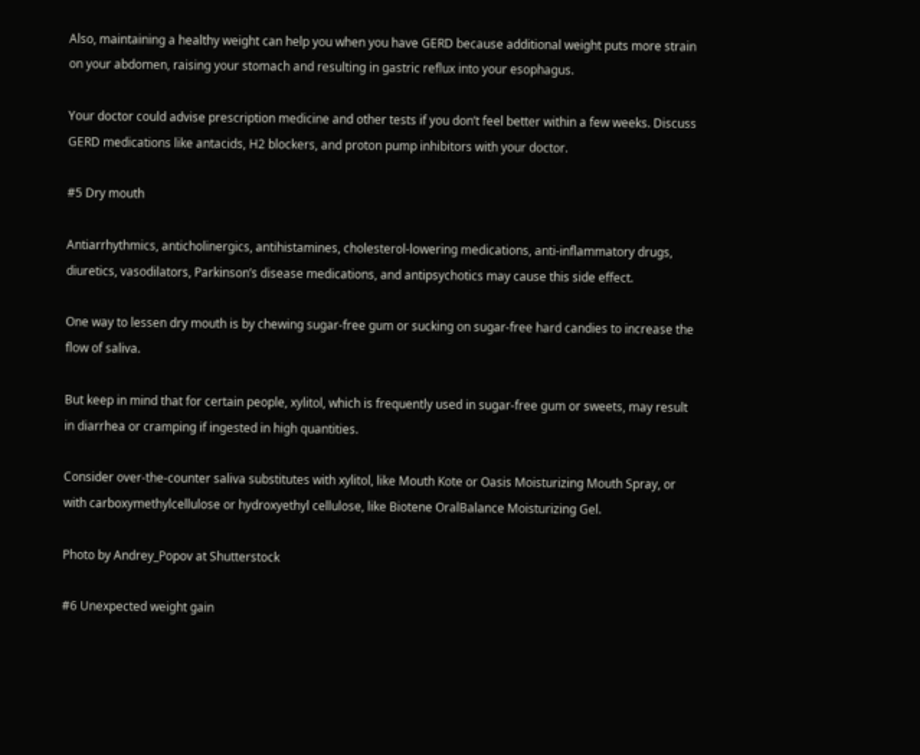Also, maintaining a healthy weight can help you when you have GERD because additional weight puts more strain on your abdomen, raising your stomach and resulting in gastric reflux into your esophagus.

Your doctor could advise prescription medicine and other tests if you don’t feel better within a few weeks. Discuss GERD medications like antacids, H2 blockers, and proton pump inhibitors with your doctor.

#5 Dry mouth

Antiarrhythmics, anticholinergics, antihistamines, cholesterol-lowering medications, anti-inflammatory drugs, diuretics, vasodilators, Parkinson’s disease medications, and antipsychotics may cause this side effect.

One way to lessen dry mouth is by chewing sugar-free gum or sucking on sugar-free hard candies to increase the flow of saliva.

But keep in mind that for certain people, xylitol, which is frequently used in sugar-free gum or sweets, may result in diarrhea or cramping if ingested in high quantities.

Consider over-the-counter saliva substitutes with xylitol, like Mouth Kote or Oasis Moisturizing Mouth Spray, or with carboxymethylcellulose or hydroxyethyl cellulose, like Biotene OralBalance Moisturizing Gel.

Photo by Andrey_Popov at Shutterstock

#6 Unexpected weight gain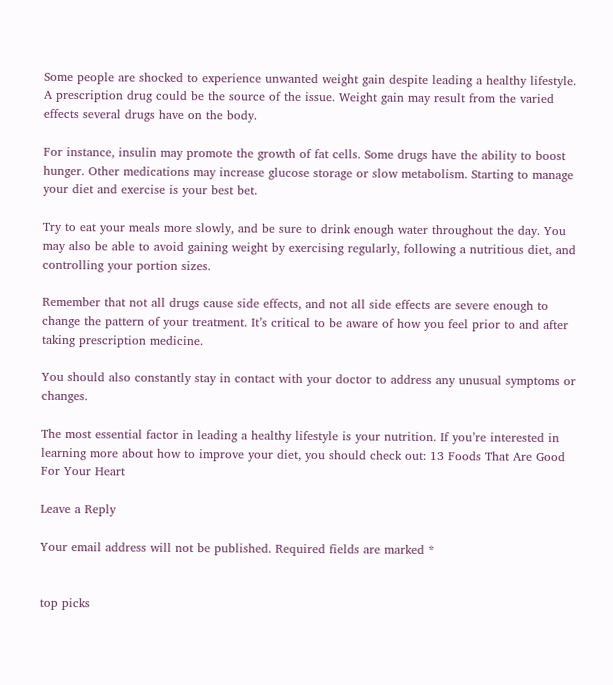Some people are shocked to experience unwanted weight gain despite leading a healthy lifestyle. A prescription drug could be the source of the issue. Weight gain may result from the varied effects several drugs have on the body.

For instance, insulin may promote the growth of fat cells. Some drugs have the ability to boost hunger. Other medications may increase glucose storage or slow metabolism. Starting to manage your diet and exercise is your best bet.

Try to eat your meals more slowly, and be sure to drink enough water throughout the day. You may also be able to avoid gaining weight by exercising regularly, following a nutritious diet, and controlling your portion sizes.

Remember that not all drugs cause side effects, and not all side effects are severe enough to change the pattern of your treatment. It’s critical to be aware of how you feel prior to and after taking prescription medicine.

You should also constantly stay in contact with your doctor to address any unusual symptoms or changes.

The most essential factor in leading a healthy lifestyle is your nutrition. If you’re interested in learning more about how to improve your diet, you should check out: 13 Foods That Are Good For Your Heart

Leave a Reply

Your email address will not be published. Required fields are marked *


top picks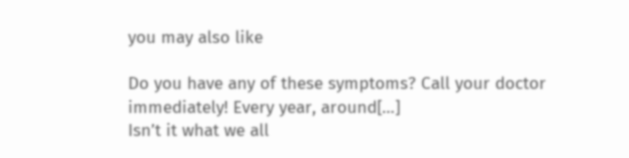you may also like

Do you have any of these symptoms? Call your doctor immediately! Every year, around[…]
Isn’t it what we all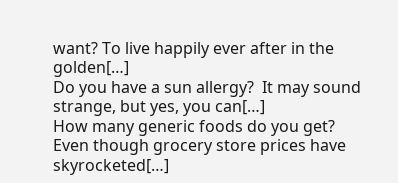want? To live happily ever after in the golden[…]
Do you have a sun allergy?  It may sound strange, but yes, you can[…]
How many generic foods do you get? Even though grocery store prices have skyrocketed[…]